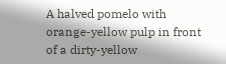A halved pomelo with orange-yellow pulp in front of a dirty-yellow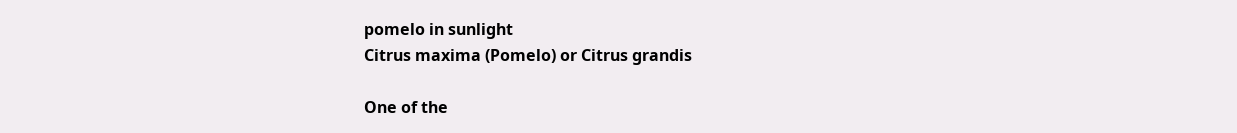pomelo in sunlight
Citrus maxima (Pomelo) or Citrus grandis

One of the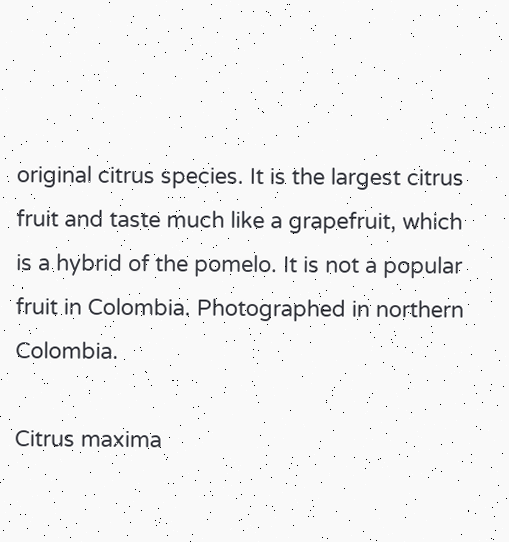original citrus species. It is the largest citrus fruit and taste much like a grapefruit, which is a hybrid of the pomelo. It is not a popular fruit in Colombia. Photographed in northern Colombia.

Citrus maxima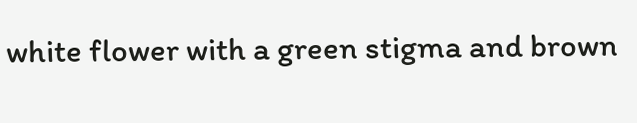white flower with a green stigma and brown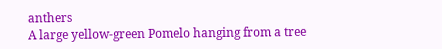anthers
A large yellow-green Pomelo hanging from a tree